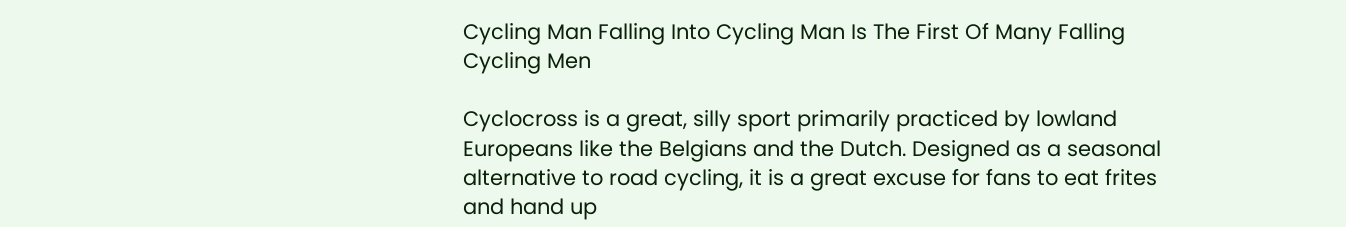Cycling Man Falling Into Cycling Man Is The First Of Many Falling Cycling Men

Cyclocross is a great, silly sport primarily practiced by lowland Europeans like the Belgians and the Dutch. Designed as a seasonal alternative to road cycling, it is a great excuse for fans to eat frites and hand up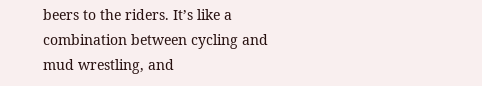beers to the riders. It’s like a combination between cycling and mud wrestling, and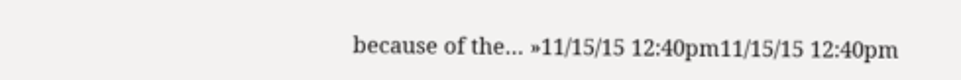because of the… »11/15/15 12:40pm11/15/15 12:40pm